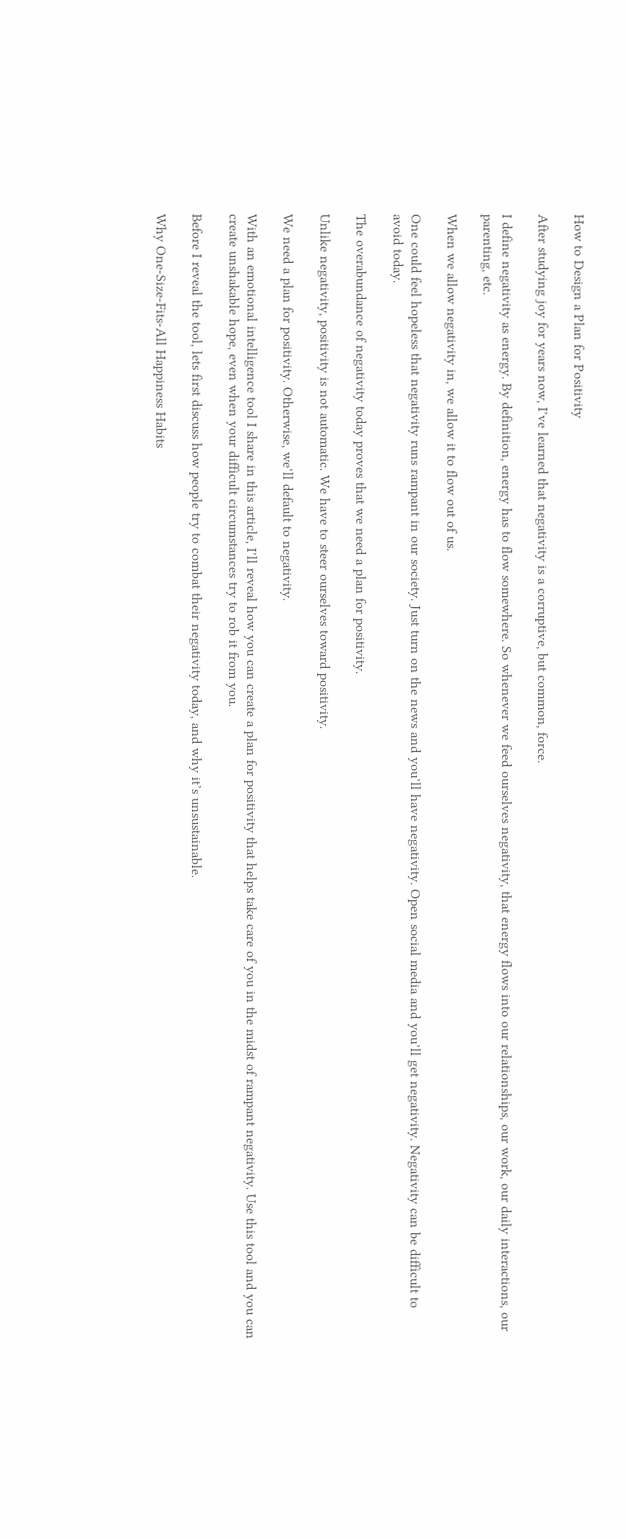How to Design a Plan for Positivity

After studying joy for years now, I’ve learned that negativity is a corruptive, but common, force.

I define negativity as energy. By definition, energy has to flow somewhere. So whenever we feed ourselves negativity, that energy flows into our relationships, our work, our daily interactions, our parenting, etc.

When we allow negativity in, we allow it to flow out of us.

One could feel hopeless that negativity runs rampant in our society. Just turn on the news and you’ll have negativity. Open social media and you’ll get negativity. Negativity can be difficult to avoid today.

The overabundance of negativity today proves that we need a plan for positivity.

Unlike negativity, positivity is not automatic. We have to steer ourselves toward positivity.

We need a plan for positivity. Otherwise, we’ll default to negativity.

With an emotional intelligence tool I share in this article, I’ll reveal how you can create a plan for positivity that helps take care of you in the midst of rampant negativity. Use this tool and you can create unshakable hope, even when your difficult circumstances try to rob it from you.

Before I reveal the tool, lets first discuss how people try to combat their negativity today, and why it’s unsustainable.

Why One-Size-Fits-All Happiness Habits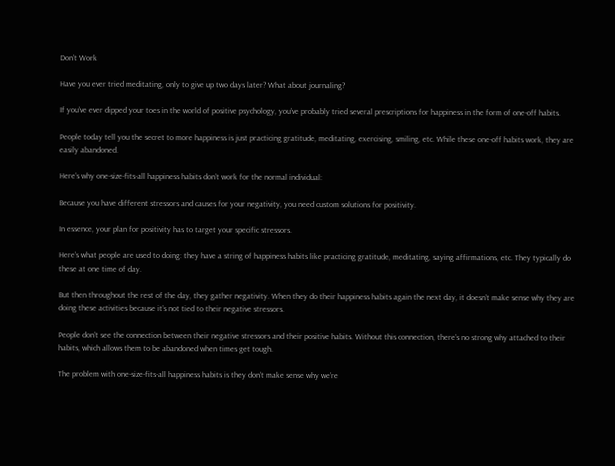Don’t Work

Have you ever tried meditating, only to give up two days later? What about journaling?

If you’ve ever dipped your toes in the world of positive psychology, you’ve probably tried several prescriptions for happiness in the form of one-off habits.

People today tell you the secret to more happiness is just practicing gratitude, meditating, exercising, smiling, etc. While these one-off habits work, they are easily abandoned.

Here’s why one-size-fits-all happiness habits don’t work for the normal individual:

Because you have different stressors and causes for your negativity, you need custom solutions for positivity.

In essence, your plan for positivity has to target your specific stressors.

Here’s what people are used to doing: they have a string of happiness habits like practicing gratitude, meditating, saying affirmations, etc. They typically do these at one time of day.

But then throughout the rest of the day, they gather negativity. When they do their happiness habits again the next day, it doesn’t make sense why they are doing these activities because it’s not tied to their negative stressors.

People don’t see the connection between their negative stressors and their positive habits. Without this connection, there’s no strong why attached to their habits, which allows them to be abandoned when times get tough.

The problem with one-size-fits-all happiness habits is they don’t make sense why we’re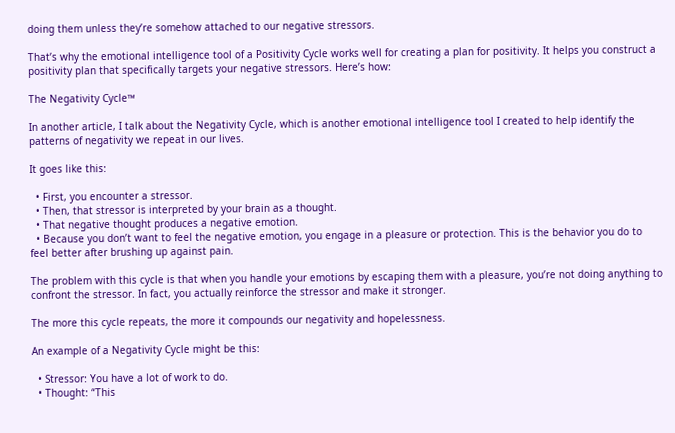doing them unless they’re somehow attached to our negative stressors.

That’s why the emotional intelligence tool of a Positivity Cycle works well for creating a plan for positivity. It helps you construct a positivity plan that specifically targets your negative stressors. Here’s how:

The Negativity Cycle™

In another article, I talk about the Negativity Cycle, which is another emotional intelligence tool I created to help identify the patterns of negativity we repeat in our lives.

It goes like this:

  • First, you encounter a stressor.
  • Then, that stressor is interpreted by your brain as a thought.
  • That negative thought produces a negative emotion.
  • Because you don’t want to feel the negative emotion, you engage in a pleasure or protection. This is the behavior you do to feel better after brushing up against pain.

The problem with this cycle is that when you handle your emotions by escaping them with a pleasure, you’re not doing anything to confront the stressor. In fact, you actually reinforce the stressor and make it stronger.

The more this cycle repeats, the more it compounds our negativity and hopelessness.

An example of a Negativity Cycle might be this:

  • Stressor: You have a lot of work to do.
  • Thought: “This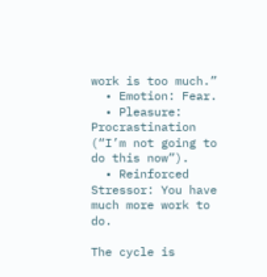work is too much.”
  • Emotion: Fear.
  • Pleasure: Procrastination (“I’m not going to do this now”).
  • Reinforced Stressor: You have much more work to do.

The cycle is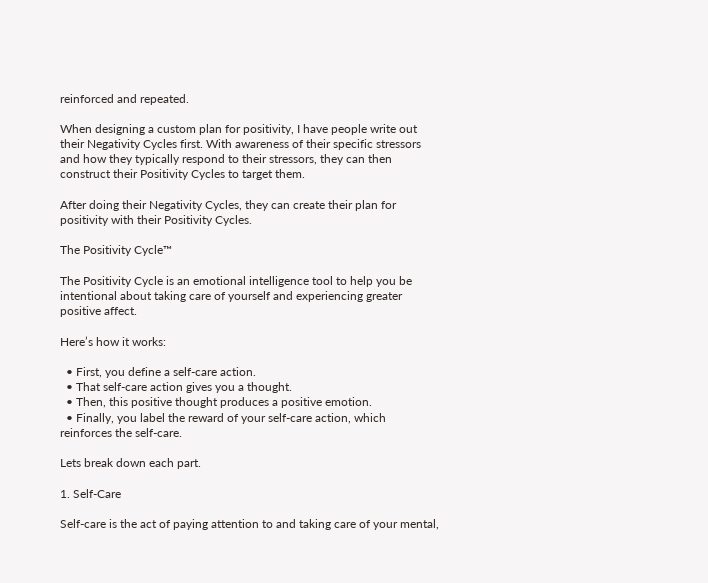reinforced and repeated.

When designing a custom plan for positivity, I have people write out their Negativity Cycles first. With awareness of their specific stressors and how they typically respond to their stressors, they can then construct their Positivity Cycles to target them.

After doing their Negativity Cycles, they can create their plan for positivity with their Positivity Cycles.

The Positivity Cycle™

The Positivity Cycle is an emotional intelligence tool to help you be intentional about taking care of yourself and experiencing greater positive affect.

Here’s how it works:

  • First, you define a self-care action.
  • That self-care action gives you a thought.
  • Then, this positive thought produces a positive emotion.
  • Finally, you label the reward of your self-care action, which reinforces the self-care.

Lets break down each part.

1. Self-Care

Self-care is the act of paying attention to and taking care of your mental,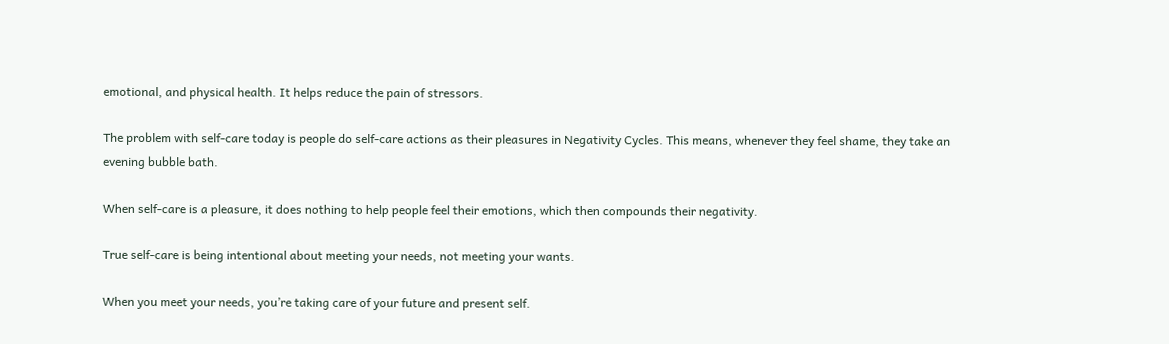emotional, and physical health. It helps reduce the pain of stressors.

The problem with self-care today is people do self-care actions as their pleasures in Negativity Cycles. This means, whenever they feel shame, they take an evening bubble bath.

When self-care is a pleasure, it does nothing to help people feel their emotions, which then compounds their negativity.

True self-care is being intentional about meeting your needs, not meeting your wants.

When you meet your needs, you’re taking care of your future and present self.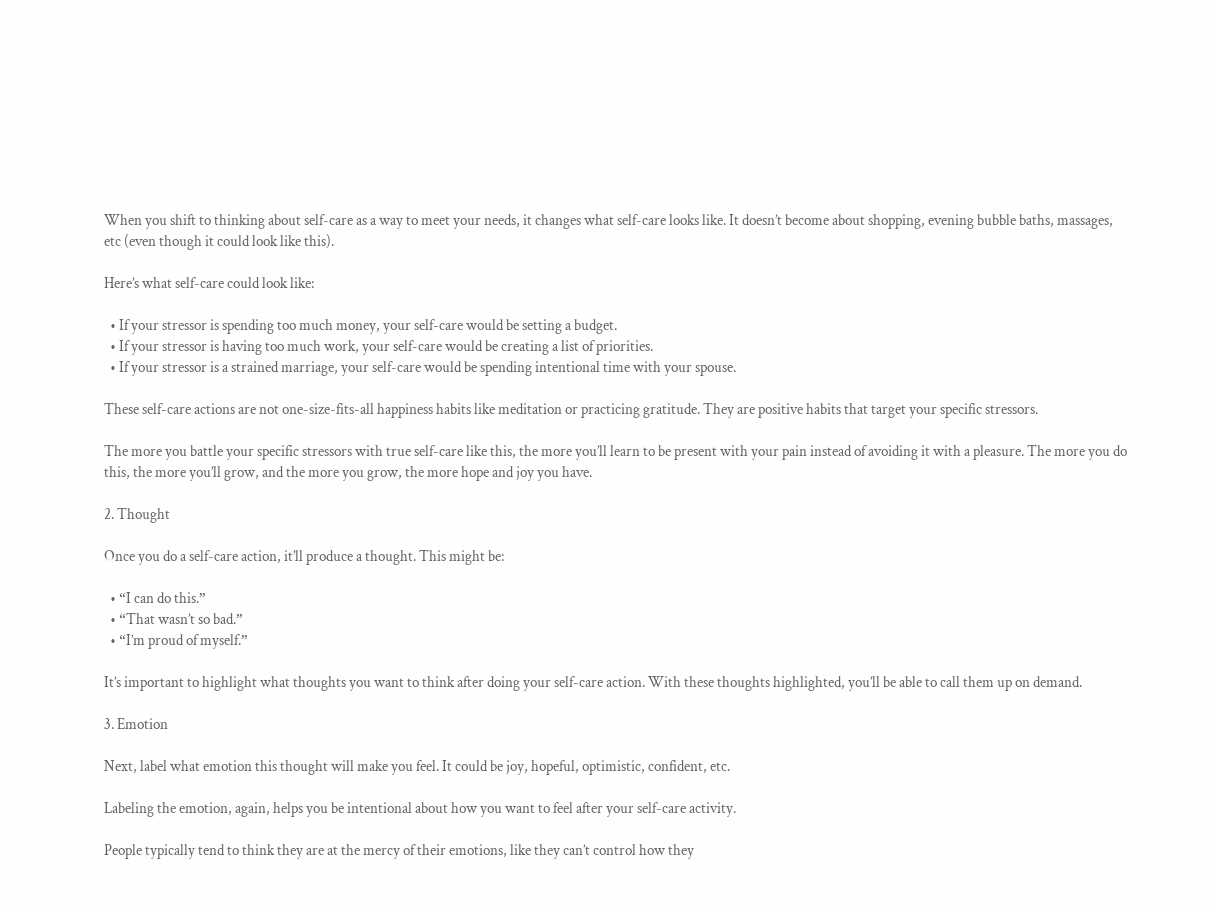When you shift to thinking about self-care as a way to meet your needs, it changes what self-care looks like. It doesn’t become about shopping, evening bubble baths, massages, etc (even though it could look like this).

Here’s what self-care could look like:

  • If your stressor is spending too much money, your self-care would be setting a budget.
  • If your stressor is having too much work, your self-care would be creating a list of priorities.
  • If your stressor is a strained marriage, your self-care would be spending intentional time with your spouse.

These self-care actions are not one-size-fits-all happiness habits like meditation or practicing gratitude. They are positive habits that target your specific stressors.

The more you battle your specific stressors with true self-care like this, the more you’ll learn to be present with your pain instead of avoiding it with a pleasure. The more you do this, the more you’ll grow, and the more you grow, the more hope and joy you have.

2. Thought

Once you do a self-care action, it’ll produce a thought. This might be:

  • “I can do this.”
  • “That wasn’t so bad.”
  • “I’m proud of myself.”

It’s important to highlight what thoughts you want to think after doing your self-care action. With these thoughts highlighted, you’ll be able to call them up on demand.

3. Emotion

Next, label what emotion this thought will make you feel. It could be joy, hopeful, optimistic, confident, etc.

Labeling the emotion, again, helps you be intentional about how you want to feel after your self-care activity.

People typically tend to think they are at the mercy of their emotions, like they can’t control how they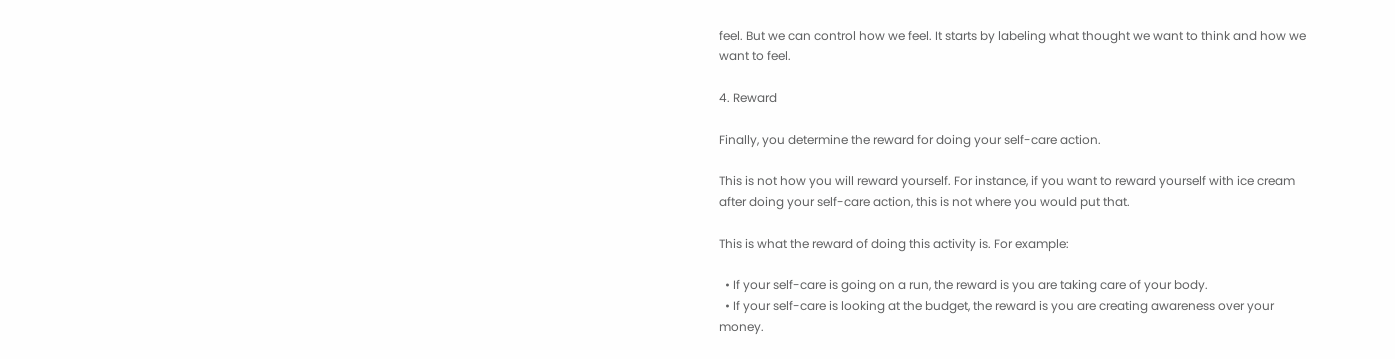feel. But we can control how we feel. It starts by labeling what thought we want to think and how we want to feel.

4. Reward

Finally, you determine the reward for doing your self-care action.

This is not how you will reward yourself. For instance, if you want to reward yourself with ice cream after doing your self-care action, this is not where you would put that.

This is what the reward of doing this activity is. For example:

  • If your self-care is going on a run, the reward is you are taking care of your body.
  • If your self-care is looking at the budget, the reward is you are creating awareness over your money.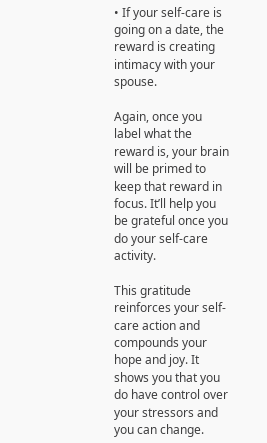• If your self-care is going on a date, the reward is creating intimacy with your spouse.

Again, once you label what the reward is, your brain will be primed to keep that reward in focus. It’ll help you be grateful once you do your self-care activity.

This gratitude reinforces your self-care action and compounds your hope and joy. It shows you that you do have control over your stressors and you can change.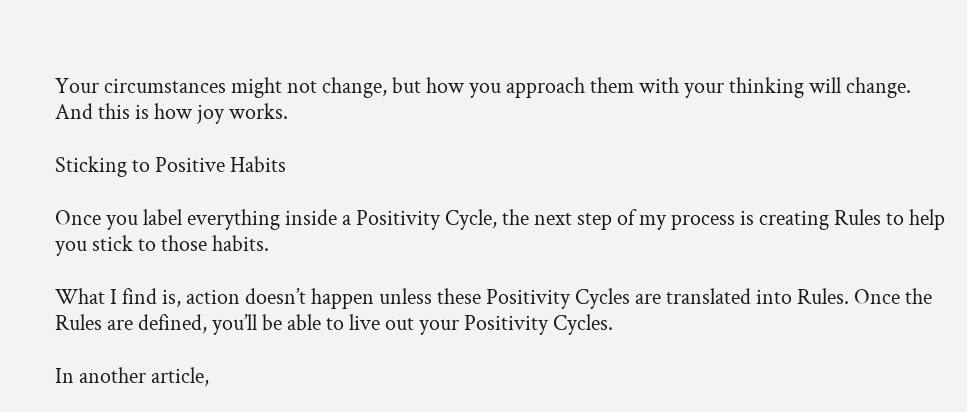Your circumstances might not change, but how you approach them with your thinking will change. And this is how joy works.

Sticking to Positive Habits

Once you label everything inside a Positivity Cycle, the next step of my process is creating Rules to help you stick to those habits.

What I find is, action doesn’t happen unless these Positivity Cycles are translated into Rules. Once the Rules are defined, you’ll be able to live out your Positivity Cycles.

In another article,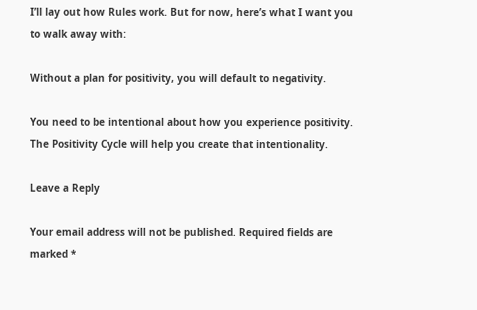I’ll lay out how Rules work. But for now, here’s what I want you to walk away with:

Without a plan for positivity, you will default to negativity.

You need to be intentional about how you experience positivity. The Positivity Cycle will help you create that intentionality.

Leave a Reply

Your email address will not be published. Required fields are marked *